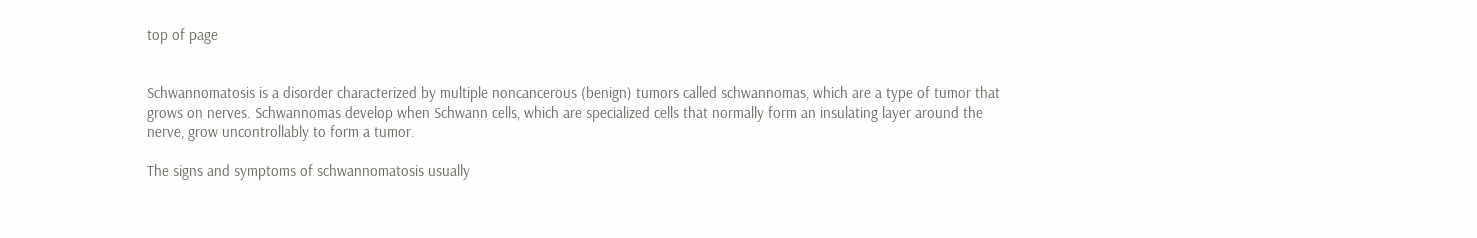top of page


Schwannomatosis is a disorder characterized by multiple noncancerous (benign) tumors called schwannomas, which are a type of tumor that grows on nerves. Schwannomas develop when Schwann cells, which are specialized cells that normally form an insulating layer around the nerve, grow uncontrollably to form a tumor.

The signs and symptoms of schwannomatosis usually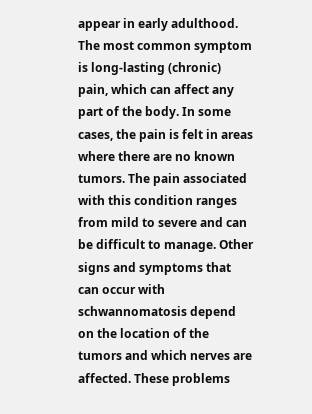appear in early adulthood. The most common symptom is long-lasting (chronic) pain, which can affect any part of the body. In some cases, the pain is felt in areas where there are no known tumors. The pain associated with this condition ranges from mild to severe and can be difficult to manage. Other signs and symptoms that can occur with schwannomatosis depend on the location of the tumors and which nerves are affected. These problems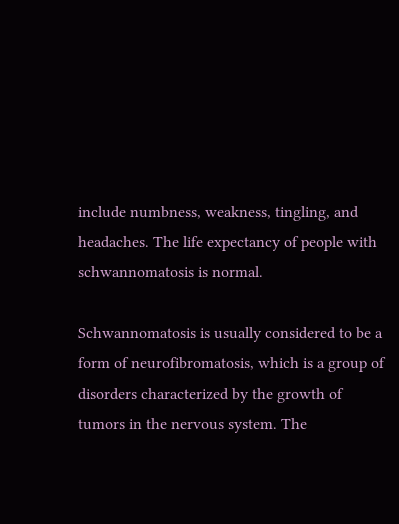include numbness, weakness, tingling, and headaches. The life expectancy of people with schwannomatosis is normal.

Schwannomatosis is usually considered to be a form of neurofibromatosis, which is a group of disorders characterized by the growth of tumors in the nervous system. The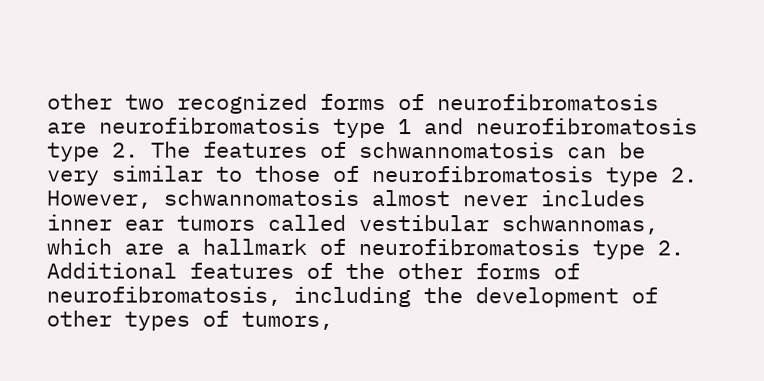other two recognized forms of neurofibromatosis are neurofibromatosis type 1 and neurofibromatosis type 2. The features of schwannomatosis can be very similar to those of neurofibromatosis type 2. However, schwannomatosis almost never includes inner ear tumors called vestibular schwannomas, which are a hallmark of neurofibromatosis type 2. Additional features of the other forms of neurofibromatosis, including the development of other types of tumors,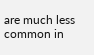are much less common in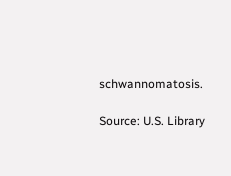schwannomatosis.

Source: U.S. Library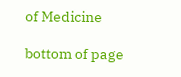of Medicine

bottom of page